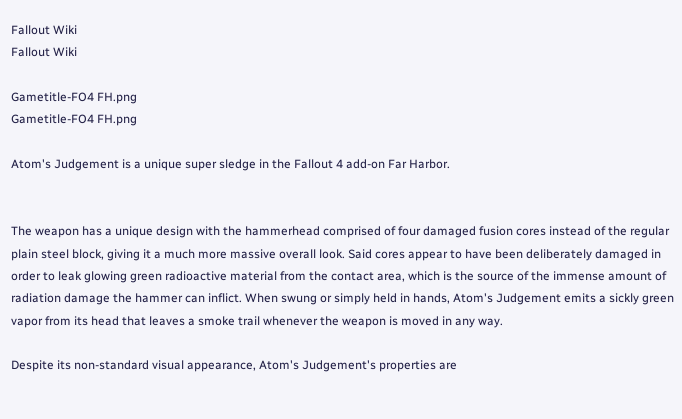Fallout Wiki
Fallout Wiki

Gametitle-FO4 FH.png
Gametitle-FO4 FH.png

Atom's Judgement is a unique super sledge in the Fallout 4 add-on Far Harbor.


The weapon has a unique design with the hammerhead comprised of four damaged fusion cores instead of the regular plain steel block, giving it a much more massive overall look. Said cores appear to have been deliberately damaged in order to leak glowing green radioactive material from the contact area, which is the source of the immense amount of radiation damage the hammer can inflict. When swung or simply held in hands, Atom's Judgement emits a sickly green vapor from its head that leaves a smoke trail whenever the weapon is moved in any way.

Despite its non-standard visual appearance, Atom's Judgement's properties are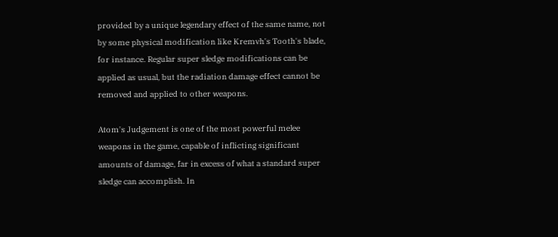provided by a unique legendary effect of the same name, not by some physical modification like Kremvh's Tooth's blade, for instance. Regular super sledge modifications can be applied as usual, but the radiation damage effect cannot be removed and applied to other weapons.

Atom's Judgement is one of the most powerful melee weapons in the game, capable of inflicting significant amounts of damage, far in excess of what a standard super sledge can accomplish. In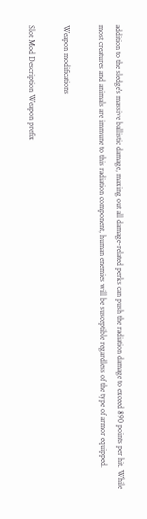addition to the sledge's massive ballistic damage, maxing out all damage-related perks can push the radiation damage to exceed 890 points per hit. While most creatures and animals are immune to this radiation component, human enemies will be susceptible regardless of the type of armor equipped.

Weapon modifications

Slot Mod Description Weapon prefix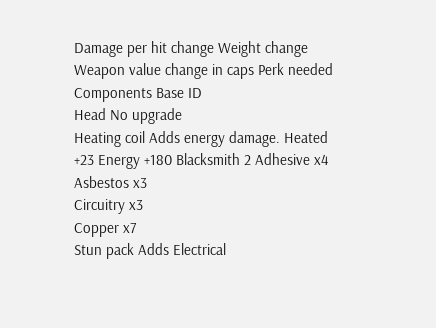Damage per hit change Weight change Weapon value change in caps Perk needed Components Base ID
Head No upgrade
Heating coil Adds energy damage. Heated +23 Energy +180 Blacksmith 2 Adhesive x4
Asbestos x3
Circuitry x3
Copper x7
Stun pack Adds Electrical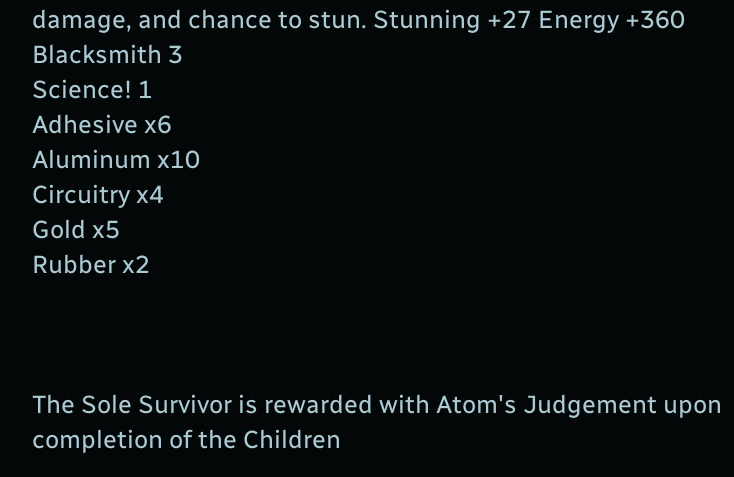damage, and chance to stun. Stunning +27 Energy +360 Blacksmith 3
Science! 1
Adhesive x6
Aluminum x10
Circuitry x4
Gold x5
Rubber x2



The Sole Survivor is rewarded with Atom's Judgement upon completion of the Children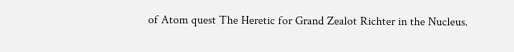of Atom quest The Heretic for Grand Zealot Richter in the Nucleus.